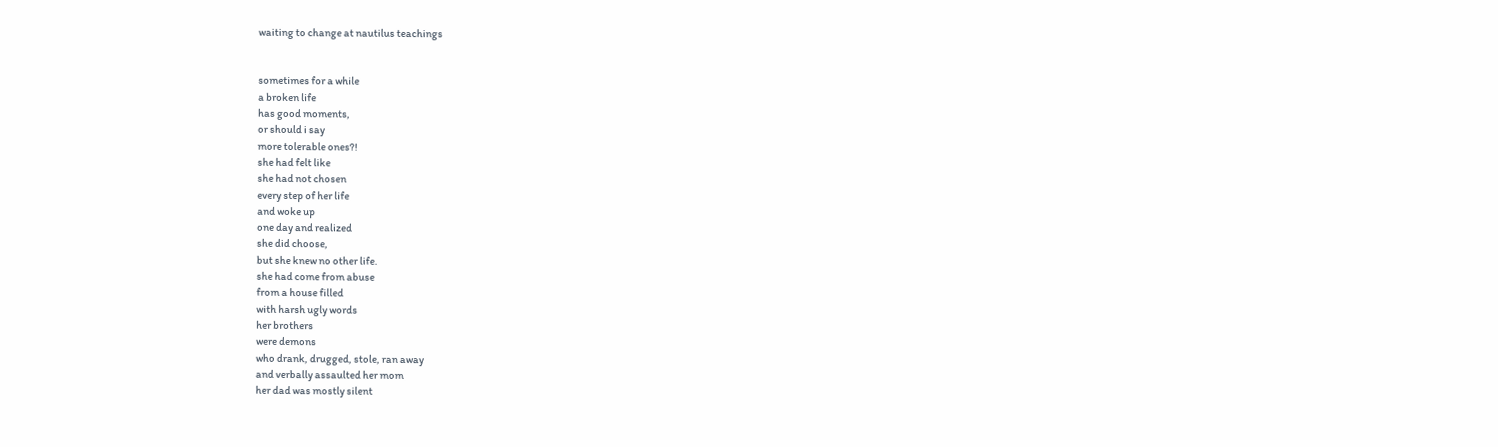waiting to change at nautilus teachings


sometimes for a while
a broken life
has good moments,
or should i say
more tolerable ones?!
she had felt like
she had not chosen
every step of her life
and woke up
one day and realized
she did choose,
but she knew no other life.
she had come from abuse
from a house filled
with harsh ugly words
her brothers
were demons
who drank, drugged, stole, ran away
and verbally assaulted her mom
her dad was mostly silent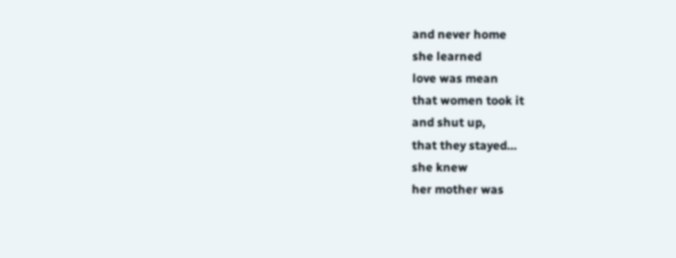and never home
she learned
love was mean
that women took it
and shut up,
that they stayed…
she knew
her mother was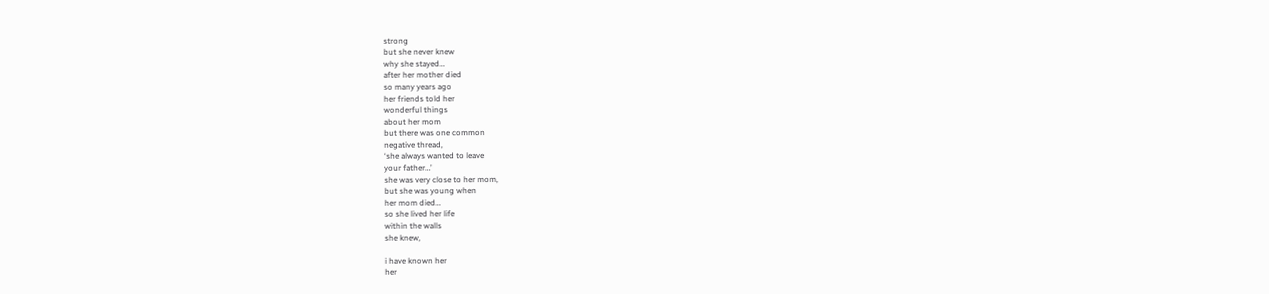strong
but she never knew
why she stayed…
after her mother died
so many years ago
her friends told her
wonderful things
about her mom
but there was one common
negative thread,
‘she always wanted to leave
your father…’
she was very close to her mom,
but she was young when
her mom died…
so she lived her life
within the walls
she knew,

i have known her
her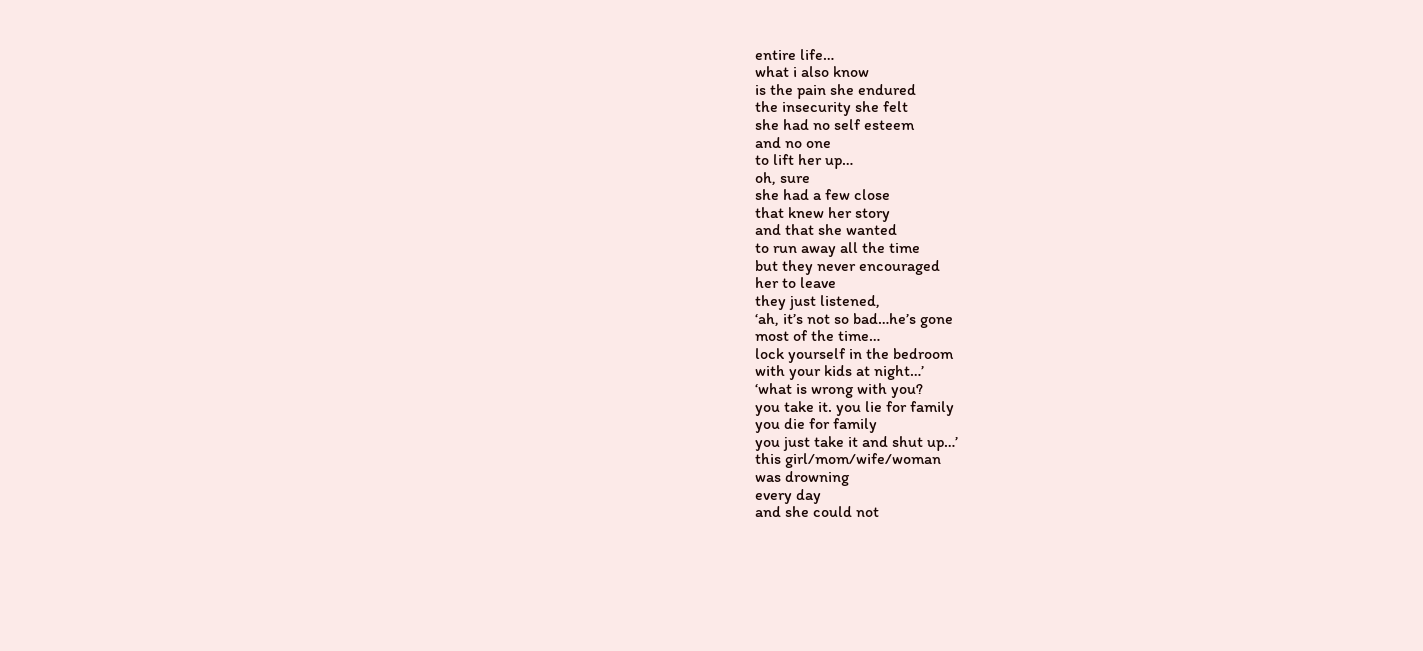entire life…
what i also know
is the pain she endured
the insecurity she felt
she had no self esteem
and no one
to lift her up…
oh, sure
she had a few close
that knew her story
and that she wanted
to run away all the time
but they never encouraged
her to leave
they just listened,
‘ah, it’s not so bad…he’s gone
most of the time…
lock yourself in the bedroom
with your kids at night…’
‘what is wrong with you?
you take it. you lie for family
you die for family
you just take it and shut up…’
this girl/mom/wife/woman
was drowning
every day
and she could not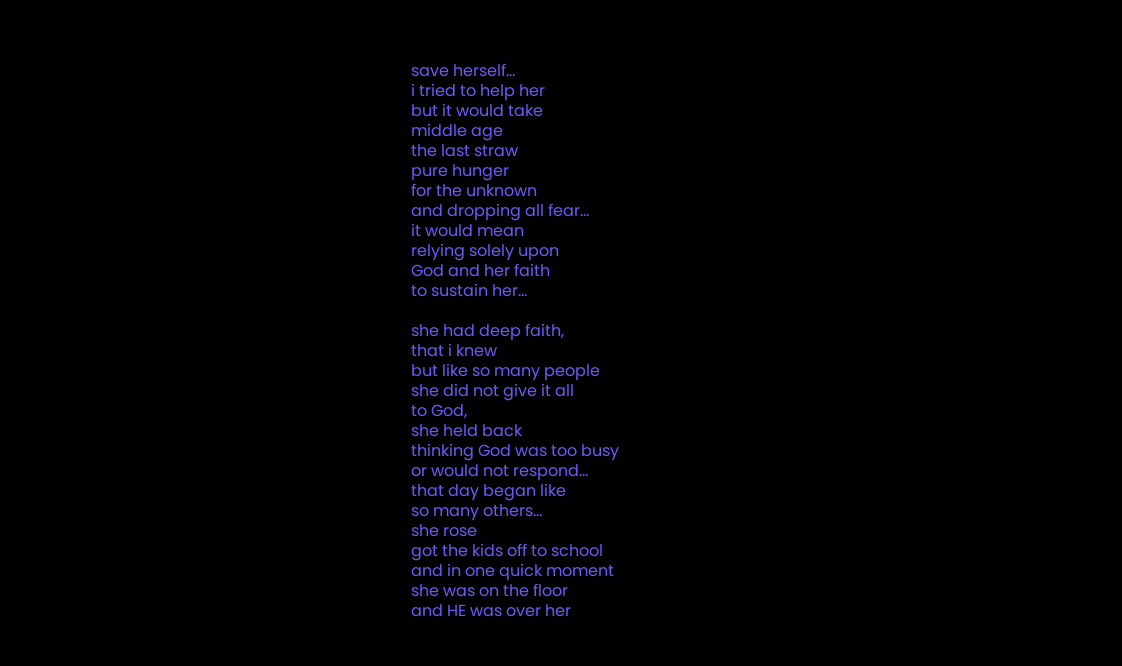save herself…
i tried to help her
but it would take
middle age
the last straw
pure hunger
for the unknown
and dropping all fear…
it would mean
relying solely upon
God and her faith
to sustain her…

she had deep faith,
that i knew
but like so many people
she did not give it all
to God,
she held back
thinking God was too busy
or would not respond…
that day began like
so many others…
she rose
got the kids off to school
and in one quick moment
she was on the floor
and HE was over her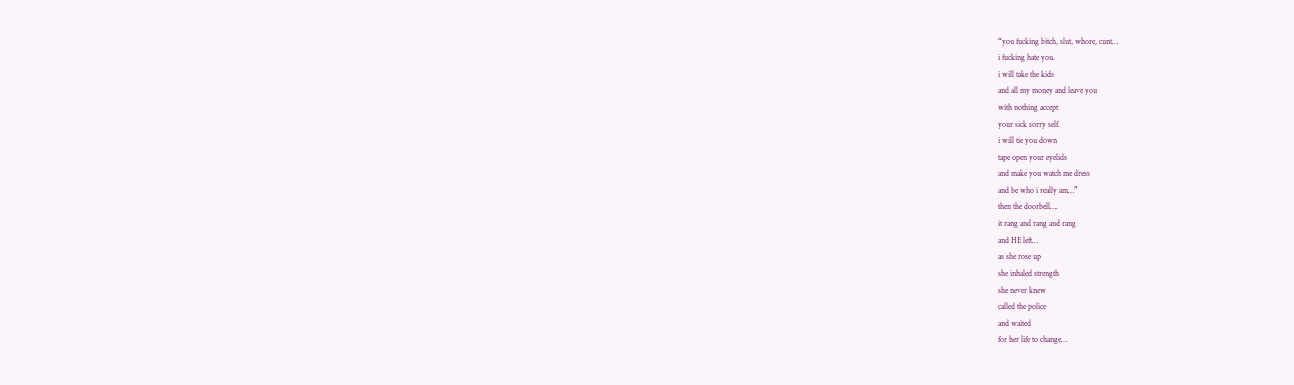“you fucking bitch, slut, whore, cunt…
i fucking hate you.
i will take the kids
and all my money and leave you
with nothing accept
your sick sorry self.
i will tie you down
tape open your eyelids
and make you watch me dress
and be who i really am…”
then the doorbell….
it rang and rang and rang
and HE left…
as she rose up
she inhaled strength
she never knew
called the police
and waited
for her life to change…